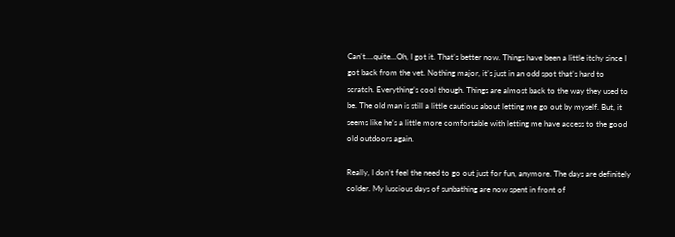Can’t….quite…Oh, I got it. That’s better now. Things have been a little itchy since I got back from the vet. Nothing major, it’s just in an odd spot that’s hard to scratch. Everything’s cool though. Things are almost back to the way they used to be. The old man is still a little cautious about letting me go out by myself. But, it seems like he’s a little more comfortable with letting me have access to the good old outdoors again.

Really, I don’t feel the need to go out just for fun, anymore. The days are definitely colder. My luscious days of sunbathing are now spent in front of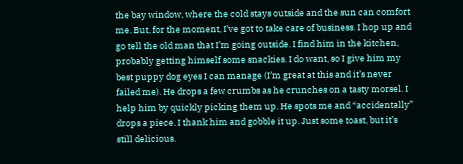the bay window, where the cold stays outside and the sun can comfort me. But, for the moment, I’ve got to take care of business. I hop up and go tell the old man that I’m going outside. I find him in the kitchen, probably getting himself some snackies. I do want, so I give him my best puppy dog eyes I can manage (I’m great at this and it’s never failed me). He drops a few crumbs as he crunches on a tasty morsel. I help him by quickly picking them up. He spots me and “accidentally” drops a piece. I thank him and gobble it up. Just some toast, but it’s still delicious.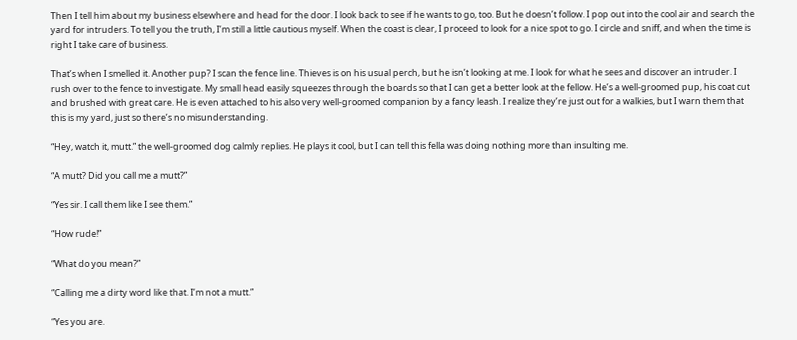Then I tell him about my business elsewhere and head for the door. I look back to see if he wants to go, too. But he doesn’t follow. I pop out into the cool air and search the yard for intruders. To tell you the truth, I’m still a little cautious myself. When the coast is clear, I proceed to look for a nice spot to go. I circle and sniff, and when the time is right I take care of business.

That’s when I smelled it. Another pup? I scan the fence line. Thieves is on his usual perch, but he isn’t looking at me. I look for what he sees and discover an intruder. I rush over to the fence to investigate. My small head easily squeezes through the boards so that I can get a better look at the fellow. He’s a well-groomed pup, his coat cut and brushed with great care. He is even attached to his also very well-groomed companion by a fancy leash. I realize they’re just out for a walkies, but I warn them that this is my yard, just so there’s no misunderstanding.

“Hey, watch it, mutt.” the well-groomed dog calmly replies. He plays it cool, but I can tell this fella was doing nothing more than insulting me.

“A mutt? Did you call me a mutt?”

“Yes sir. I call them like I see them.”

“How rude!”

“What do you mean?”

“Calling me a dirty word like that. I’m not a mutt.”

“Yes you are.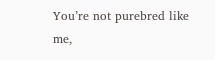You’re not purebred like me,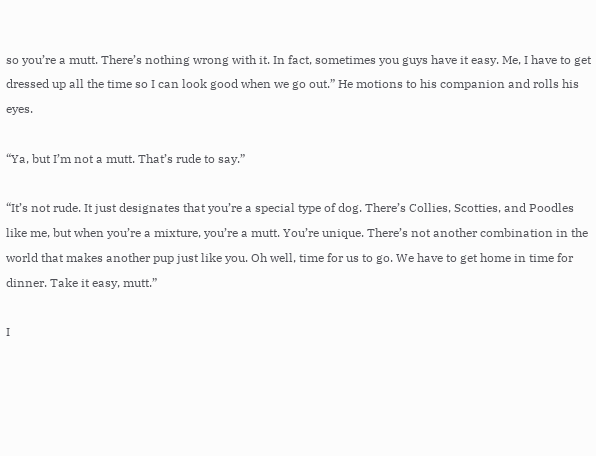so you’re a mutt. There’s nothing wrong with it. In fact, sometimes you guys have it easy. Me, I have to get dressed up all the time so I can look good when we go out.” He motions to his companion and rolls his eyes.

“Ya, but I’m not a mutt. That’s rude to say.”

“It’s not rude. It just designates that you’re a special type of dog. There’s Collies, Scotties, and Poodles like me, but when you’re a mixture, you’re a mutt. You’re unique. There’s not another combination in the world that makes another pup just like you. Oh well, time for us to go. We have to get home in time for dinner. Take it easy, mutt.”

I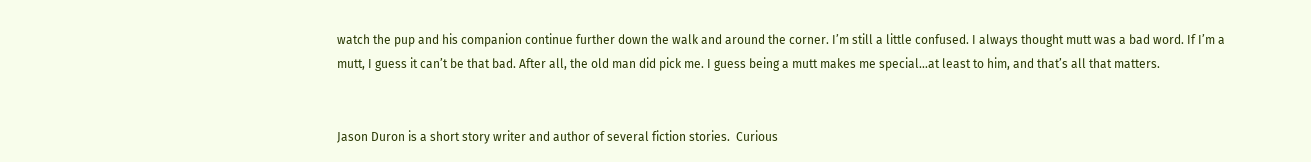watch the pup and his companion continue further down the walk and around the corner. I’m still a little confused. I always thought mutt was a bad word. If I’m a mutt, I guess it can’t be that bad. After all, the old man did pick me. I guess being a mutt makes me special…at least to him, and that’s all that matters.


Jason Duron is a short story writer and author of several fiction stories.  Curious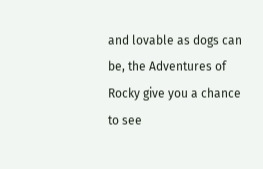and lovable as dogs can be, the Adventures of Rocky give you a chance to see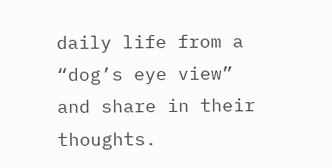daily life from a “dog’s eye view” and share in their thoughts.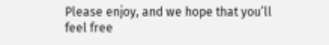Please enjoy, and we hope that you’ll feel free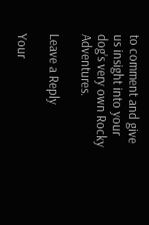to comment and give us insight into your dog’s very own Rocky Adventures.

Leave a Reply

Your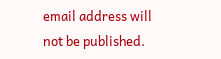email address will not be published.